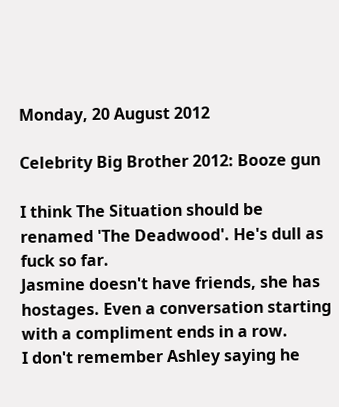Monday, 20 August 2012

Celebrity Big Brother 2012: Booze gun

I think The Situation should be renamed 'The Deadwood'. He's dull as fuck so far.
Jasmine doesn't have friends, she has hostages. Even a conversation starting with a compliment ends in a row.
I don't remember Ashley saying he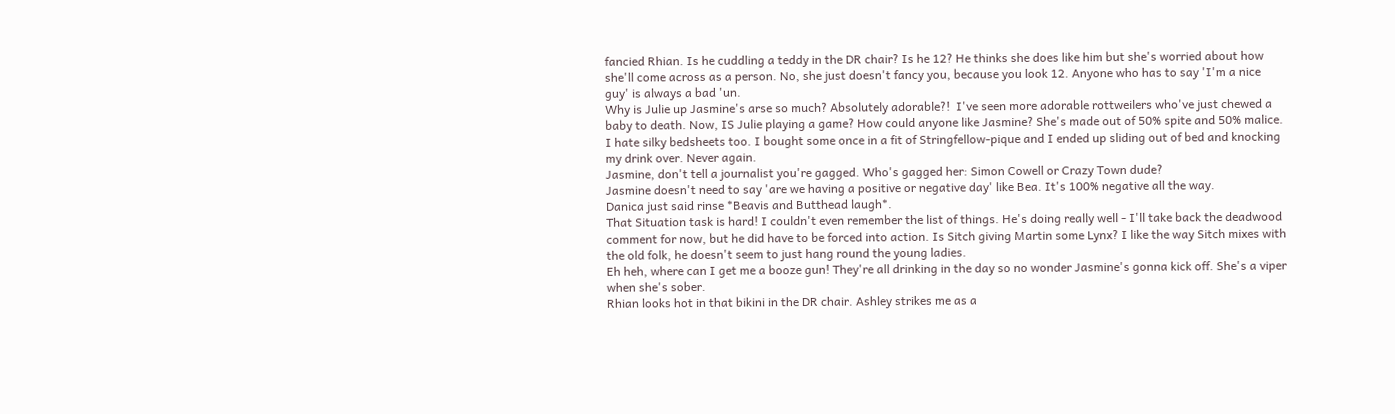fancied Rhian. Is he cuddling a teddy in the DR chair? Is he 12? He thinks she does like him but she's worried about how she'll come across as a person. No, she just doesn't fancy you, because you look 12. Anyone who has to say 'I'm a nice guy' is always a bad 'un.
Why is Julie up Jasmine's arse so much? Absolutely adorable?!  I've seen more adorable rottweilers who've just chewed a baby to death. Now, IS Julie playing a game? How could anyone like Jasmine? She's made out of 50% spite and 50% malice.
I hate silky bedsheets too. I bought some once in a fit of Stringfellow-pique and I ended up sliding out of bed and knocking my drink over. Never again.
Jasmine, don't tell a journalist you're gagged. Who's gagged her: Simon Cowell or Crazy Town dude?
Jasmine doesn't need to say 'are we having a positive or negative day' like Bea. It's 100% negative all the way.
Danica just said rinse *Beavis and Butthead laugh*.
That Situation task is hard! I couldn't even remember the list of things. He's doing really well - I'll take back the deadwood comment for now, but he did have to be forced into action. Is Sitch giving Martin some Lynx? I like the way Sitch mixes with the old folk, he doesn't seem to just hang round the young ladies.
Eh heh, where can I get me a booze gun! They're all drinking in the day so no wonder Jasmine's gonna kick off. She's a viper when she's sober.
Rhian looks hot in that bikini in the DR chair. Ashley strikes me as a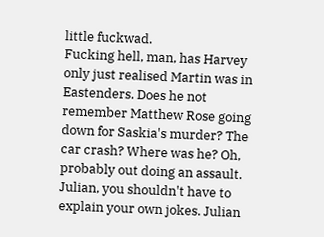little fuckwad.
Fucking hell, man, has Harvey only just realised Martin was in Eastenders. Does he not remember Matthew Rose going down for Saskia's murder? The car crash? Where was he? Oh, probably out doing an assault.
Julian, you shouldn't have to explain your own jokes. Julian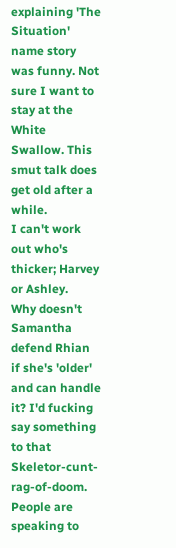explaining 'The Situation' name story was funny. Not sure I want to stay at the White Swallow. This smut talk does get old after a while.
I can't work out who's thicker; Harvey or Ashley.
Why doesn't Samantha defend Rhian if she's 'older' and can handle it? I'd fucking say something to that Skeletor-cunt-rag-of-doom.
People are speaking to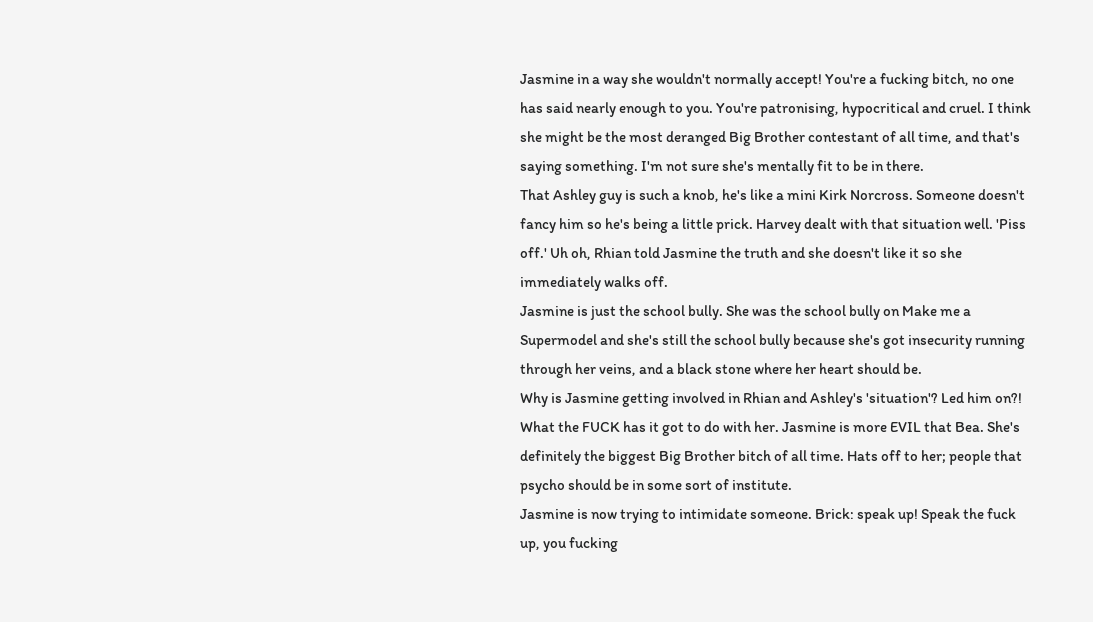Jasmine in a way she wouldn't normally accept! You're a fucking bitch, no one has said nearly enough to you. You're patronising, hypocritical and cruel. I think she might be the most deranged Big Brother contestant of all time, and that's saying something. I'm not sure she's mentally fit to be in there.
That Ashley guy is such a knob, he's like a mini Kirk Norcross. Someone doesn't fancy him so he's being a little prick. Harvey dealt with that situation well. 'Piss off.' Uh oh, Rhian told Jasmine the truth and she doesn't like it so she immediately walks off.
Jasmine is just the school bully. She was the school bully on Make me a Supermodel and she's still the school bully because she's got insecurity running through her veins, and a black stone where her heart should be.
Why is Jasmine getting involved in Rhian and Ashley's 'situation'? Led him on?! What the FUCK has it got to do with her. Jasmine is more EVIL that Bea. She's definitely the biggest Big Brother bitch of all time. Hats off to her; people that psycho should be in some sort of institute.
Jasmine is now trying to intimidate someone. Brick: speak up! Speak the fuck up, you fucking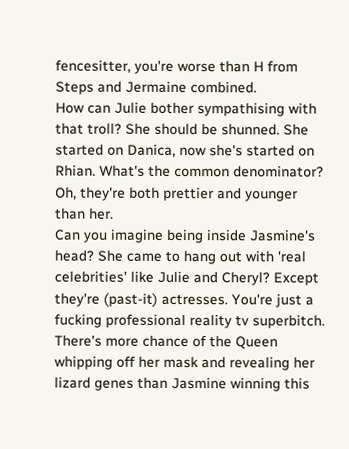fencesitter, you're worse than H from Steps and Jermaine combined.
How can Julie bother sympathising with that troll? She should be shunned. She started on Danica, now she's started on Rhian. What's the common denominator? Oh, they're both prettier and younger than her.
Can you imagine being inside Jasmine's head? She came to hang out with 'real celebrities' like Julie and Cheryl? Except they're (past-it) actresses. You're just a fucking professional reality tv superbitch.
There's more chance of the Queen whipping off her mask and revealing her lizard genes than Jasmine winning this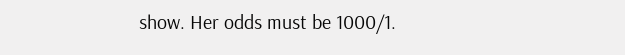show. Her odds must be 1000/1.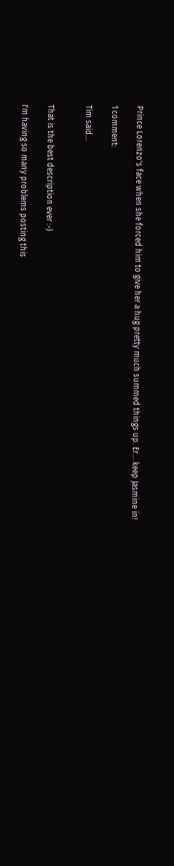Prince Lorenzo's face when she forced him to give her a hug pretty much summed things up. Er... keep Jasmine in!

1 comment:

Tim said...


That is the best description ever :-)

I'm having so many problems posting this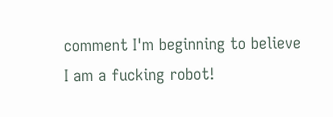comment I'm beginning to believe I am a fucking robot!